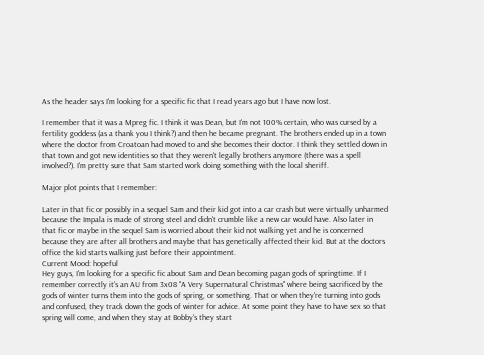As the header says I'm looking for a specific fic that I read years ago but I have now lost.

I remember that it was a Mpreg fic. I think it was Dean, but I'm not 100% certain, who was cursed by a fertility goddess (as a thank you I think?) and then he became pregnant. The brothers ended up in a town where the doctor from Croatoan had moved to and she becomes their doctor. I think they settled down in that town and got new identities so that they weren't legally brothers anymore (there was a spell involved?). I'm pretty sure that Sam started work doing something with the local sheriff.

Major plot points that I remember:

Later in that fic or possibly in a sequel Sam and their kid got into a car crash but were virtually unharmed because the Impala is made of strong steel and didn't crumble like a new car would have. Also later in that fic or maybe in the sequel Sam is worried about their kid not walking yet and he is concerned because they are after all brothers and maybe that has genetically affected their kid. But at the doctors office the kid starts walking just before their appointment.
Current Mood: hopeful
Hey guys, I'm looking for a specific fic about Sam and Dean becoming pagan gods of springtime. If I remember correctly it's an AU from 3x08 "A Very Supernatural Christmas" where being sacrificed by the gods of winter turns them into the gods of spring, or something. That or when they're turning into gods and confused, they track down the gods of winter for advice. At some point they have to have sex so that spring will come, and when they stay at Bobby's they start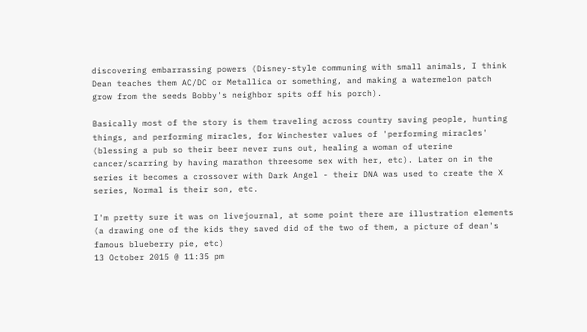discovering embarrassing powers (Disney-style communing with small animals, I think Dean teaches them AC/DC or Metallica or something, and making a watermelon patch grow from the seeds Bobby's neighbor spits off his porch).

Basically most of the story is them traveling across country saving people, hunting things, and performing miracles, for Winchester values of 'performing miracles' (blessing a pub so their beer never runs out, healing a woman of uterine cancer/scarring by having marathon threesome sex with her, etc). Later on in the series it becomes a crossover with Dark Angel - their DNA was used to create the X series, Normal is their son, etc.

I'm pretty sure it was on livejournal, at some point there are illustration elements (a drawing one of the kids they saved did of the two of them, a picture of dean's famous blueberry pie, etc)
13 October 2015 @ 11:35 pm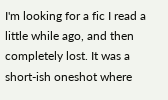I'm looking for a fic I read a little while ago, and then completely lost. It was a short-ish oneshot where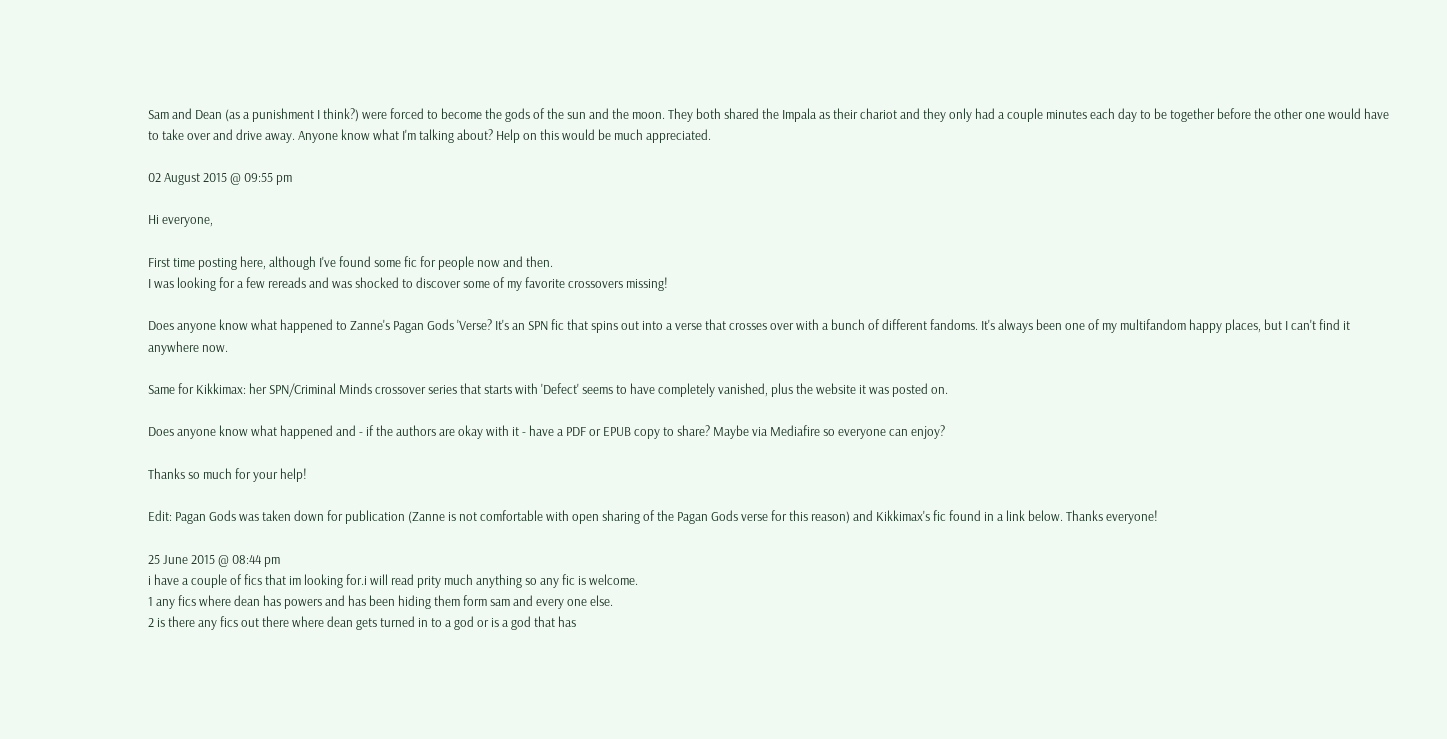Sam and Dean (as a punishment I think?) were forced to become the gods of the sun and the moon. They both shared the Impala as their chariot and they only had a couple minutes each day to be together before the other one would have to take over and drive away. Anyone know what I'm talking about? Help on this would be much appreciated.

02 August 2015 @ 09:55 pm

Hi everyone,

First time posting here, although I've found some fic for people now and then.
I was looking for a few rereads and was shocked to discover some of my favorite crossovers missing!

Does anyone know what happened to Zanne's Pagan Gods 'Verse? It's an SPN fic that spins out into a verse that crosses over with a bunch of different fandoms. It's always been one of my multifandom happy places, but I can't find it anywhere now.

Same for Kikkimax: her SPN/Criminal Minds crossover series that starts with 'Defect' seems to have completely vanished, plus the website it was posted on.

Does anyone know what happened and - if the authors are okay with it - have a PDF or EPUB copy to share? Maybe via Mediafire so everyone can enjoy?

Thanks so much for your help!

Edit: Pagan Gods was taken down for publication (Zanne is not comfortable with open sharing of the Pagan Gods verse for this reason) and Kikkimax's fic found in a link below. Thanks everyone!

25 June 2015 @ 08:44 pm
i have a couple of fics that im looking for.i will read prity much anything so any fic is welcome.
1 any fics where dean has powers and has been hiding them form sam and every one else.
2 is there any fics out there where dean gets turned in to a god or is a god that has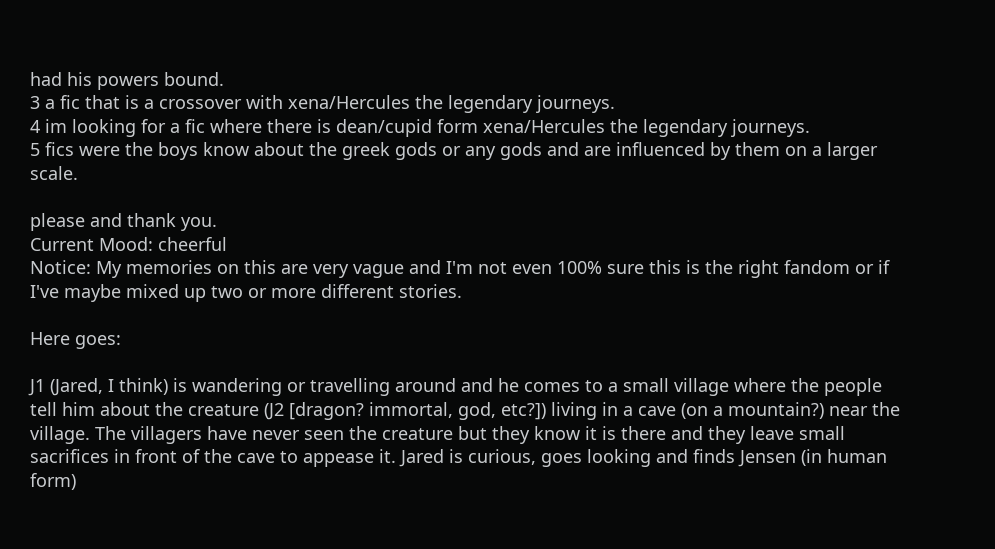had his powers bound.
3 a fic that is a crossover with xena/Hercules the legendary journeys.
4 im looking for a fic where there is dean/cupid form xena/Hercules the legendary journeys.
5 fics were the boys know about the greek gods or any gods and are influenced by them on a larger scale.

please and thank you.
Current Mood: cheerful
Notice: My memories on this are very vague and I'm not even 100% sure this is the right fandom or if I've maybe mixed up two or more different stories.

Here goes:

J1 (Jared, I think) is wandering or travelling around and he comes to a small village where the people tell him about the creature (J2 [dragon? immortal, god, etc?]) living in a cave (on a mountain?) near the village. The villagers have never seen the creature but they know it is there and they leave small sacrifices in front of the cave to appease it. Jared is curious, goes looking and finds Jensen (in human form)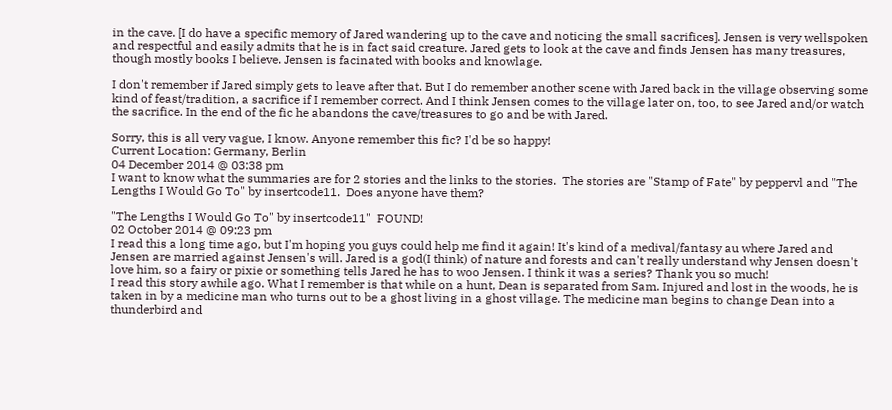in the cave. [I do have a specific memory of Jared wandering up to the cave and noticing the small sacrifices]. Jensen is very wellspoken and respectful and easily admits that he is in fact said creature. Jared gets to look at the cave and finds Jensen has many treasures, though mostly books I believe. Jensen is facinated with books and knowlage.

I don't remember if Jared simply gets to leave after that. But I do remember another scene with Jared back in the village observing some kind of feast/tradition, a sacrifice if I remember correct. And I think Jensen comes to the village later on, too, to see Jared and/or watch the sacrifice. In the end of the fic he abandons the cave/treasures to go and be with Jared.

Sorry, this is all very vague, I know. Anyone remember this fic? I'd be so happy!
Current Location: Germany, Berlin
04 December 2014 @ 03:38 pm
I want to know what the summaries are for 2 stories and the links to the stories.  The stories are "Stamp of Fate" by peppervl and "The Lengths I Would Go To" by insertcode11.  Does anyone have them?

"The Lengths I Would Go To" by insertcode11"  FOUND!
02 October 2014 @ 09:23 pm
I read this a long time ago, but I'm hoping you guys could help me find it again! It's kind of a medival/fantasy au where Jared and Jensen are married against Jensen's will. Jared is a god(I think) of nature and forests and can't really understand why Jensen doesn't love him, so a fairy or pixie or something tells Jared he has to woo Jensen. I think it was a series? Thank you so much!
I read this story awhile ago. What I remember is that while on a hunt, Dean is separated from Sam. Injured and lost in the woods, he is taken in by a medicine man who turns out to be a ghost living in a ghost village. The medicine man begins to change Dean into a thunderbird and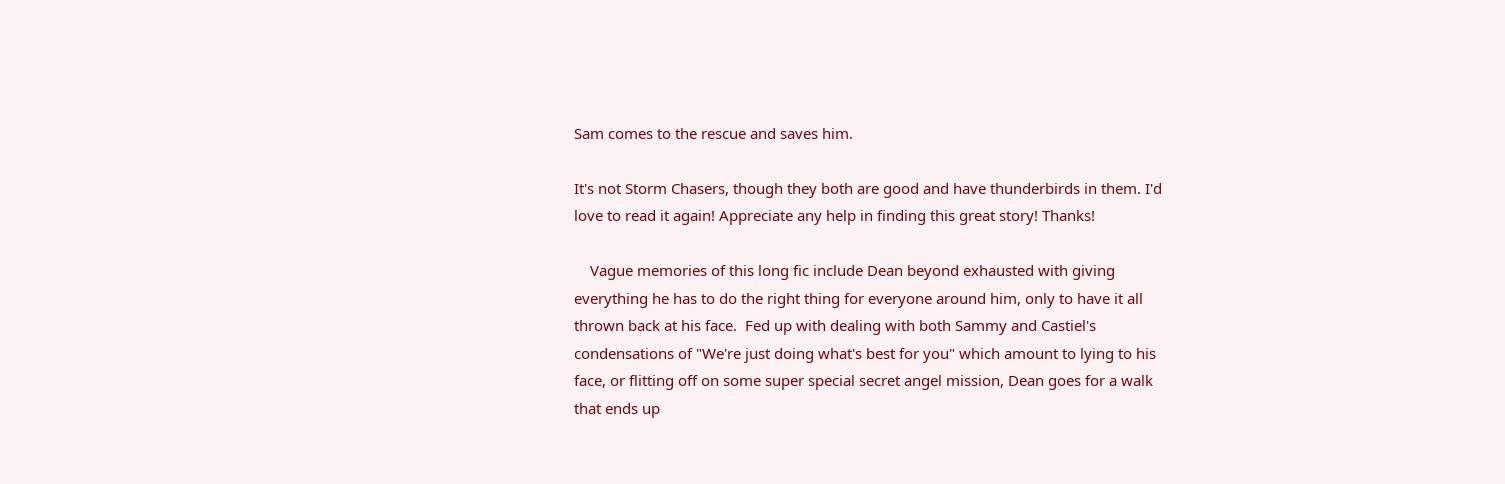Sam comes to the rescue and saves him.

It's not Storm Chasers, though they both are good and have thunderbirds in them. I'd love to read it again! Appreciate any help in finding this great story! Thanks!

    Vague memories of this long fic include Dean beyond exhausted with giving everything he has to do the right thing for everyone around him, only to have it all thrown back at his face.  Fed up with dealing with both Sammy and Castiel's condensations of "We're just doing what's best for you" which amount to lying to his face, or flitting off on some super special secret angel mission, Dean goes for a walk that ends up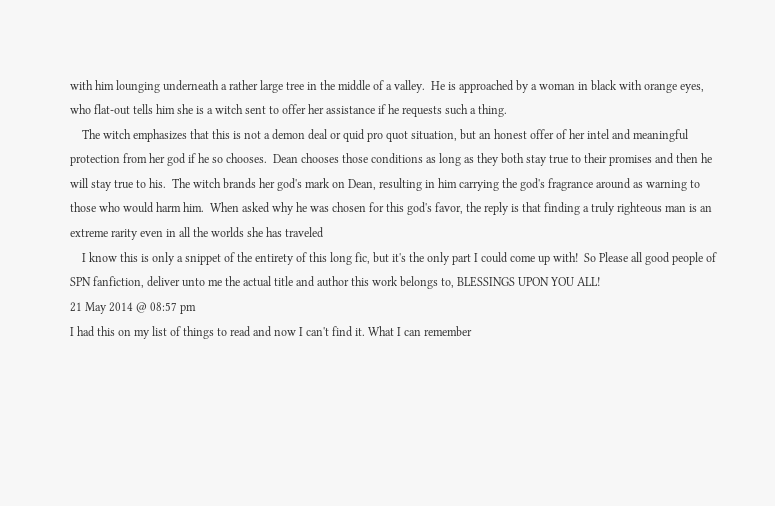with him lounging underneath a rather large tree in the middle of a valley.  He is approached by a woman in black with orange eyes, who flat-out tells him she is a witch sent to offer her assistance if he requests such a thing.
    The witch emphasizes that this is not a demon deal or quid pro quot situation, but an honest offer of her intel and meaningful protection from her god if he so chooses.  Dean chooses those conditions as long as they both stay true to their promises and then he will stay true to his.  The witch brands her god's mark on Dean, resulting in him carrying the god's fragrance around as warning to those who would harm him.  When asked why he was chosen for this god's favor, the reply is that finding a truly righteous man is an extreme rarity even in all the worlds she has traveled
    I know this is only a snippet of the entirety of this long fic, but it's the only part I could come up with!  So Please all good people of SPN fanfiction, deliver unto me the actual title and author this work belongs to, BLESSINGS UPON YOU ALL!
21 May 2014 @ 08:57 pm
I had this on my list of things to read and now I can't find it. What I can remember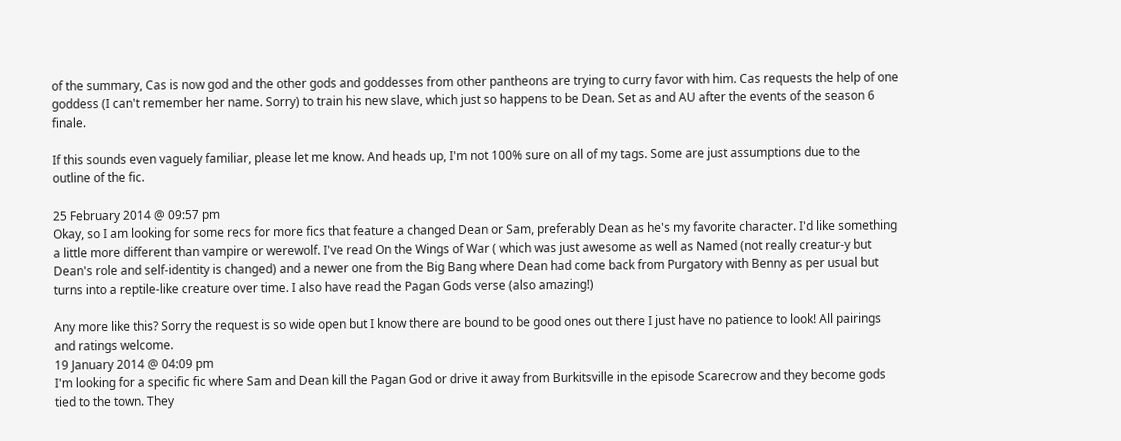of the summary, Cas is now god and the other gods and goddesses from other pantheons are trying to curry favor with him. Cas requests the help of one goddess (I can't remember her name. Sorry) to train his new slave, which just so happens to be Dean. Set as and AU after the events of the season 6 finale.

If this sounds even vaguely familiar, please let me know. And heads up, I'm not 100% sure on all of my tags. Some are just assumptions due to the outline of the fic.

25 February 2014 @ 09:57 pm
Okay, so I am looking for some recs for more fics that feature a changed Dean or Sam, preferably Dean as he's my favorite character. I'd like something a little more different than vampire or werewolf. I've read On the Wings of War ( which was just awesome as well as Named (not really creatur-y but Dean's role and self-identity is changed) and a newer one from the Big Bang where Dean had come back from Purgatory with Benny as per usual but turns into a reptile-like creature over time. I also have read the Pagan Gods verse (also amazing!)

Any more like this? Sorry the request is so wide open but I know there are bound to be good ones out there I just have no patience to look! All pairings and ratings welcome.
19 January 2014 @ 04:09 pm
I'm looking for a specific fic where Sam and Dean kill the Pagan God or drive it away from Burkitsville in the episode Scarecrow and they become gods tied to the town. They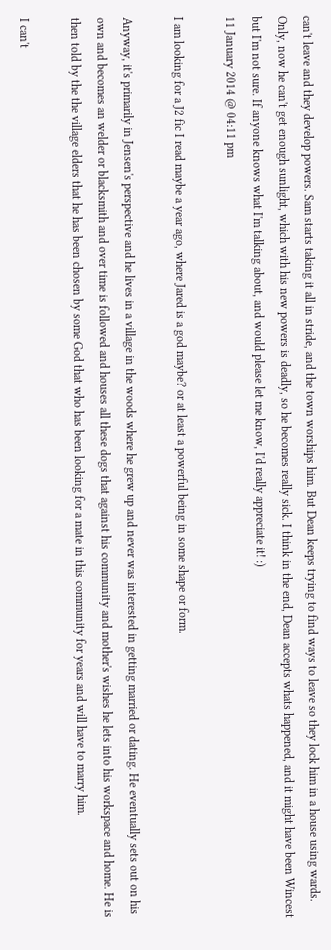can't leave and they develop powers. Sam starts taking it all in stride, and the town worships him. But Dean keeps trying to find ways to leave so they lock him in a house using wards. Only, now he can't get enough sunlight, which with his new powers is deadly, so he becomes really sick. I think in the end, Dean accepts whats happened, and it might have been Wincest but I'm not sure. If anyone knows what I'm talking about, and would please let me know, I'd really appreciate it! :)
11 January 2014 @ 04:11 pm

I am looking for a J2 fic I read maybe a year ago, where Jared is a god maybe? or at least a powerful being in some shape or form.

Anyway, it's primarily in Jensen's perspective and he lives in a village in the woods where he grew up and never was interested in getting married or dating. He eventually sets out on his own and becomes an welder or blacksmith and over time is followed and houses all these dogs that against his community and mother's wishes he lets into his workspace and home. He is then told by the the village elders that he has been chosen by some God that who has been looking for a mate in this community for years and will have to marry him.

I can't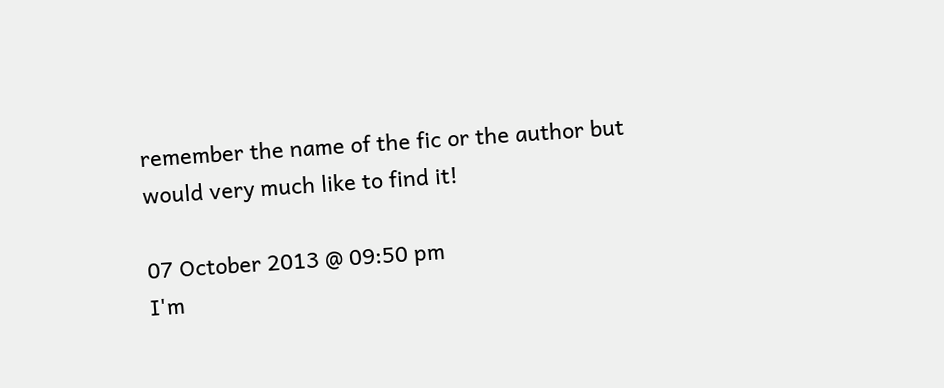remember the name of the fic or the author but would very much like to find it!

07 October 2013 @ 09:50 pm
I'm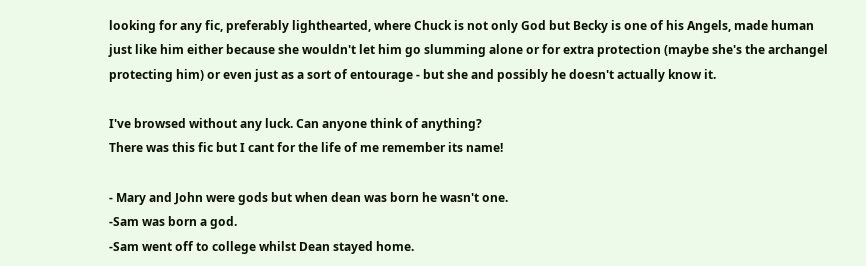looking for any fic, preferably lighthearted, where Chuck is not only God but Becky is one of his Angels, made human just like him either because she wouldn't let him go slumming alone or for extra protection (maybe she's the archangel protecting him) or even just as a sort of entourage - but she and possibly he doesn't actually know it.

I've browsed without any luck. Can anyone think of anything?
There was this fic but I cant for the life of me remember its name!

- Mary and John were gods but when dean was born he wasn't one.
-Sam was born a god.
-Sam went off to college whilst Dean stayed home.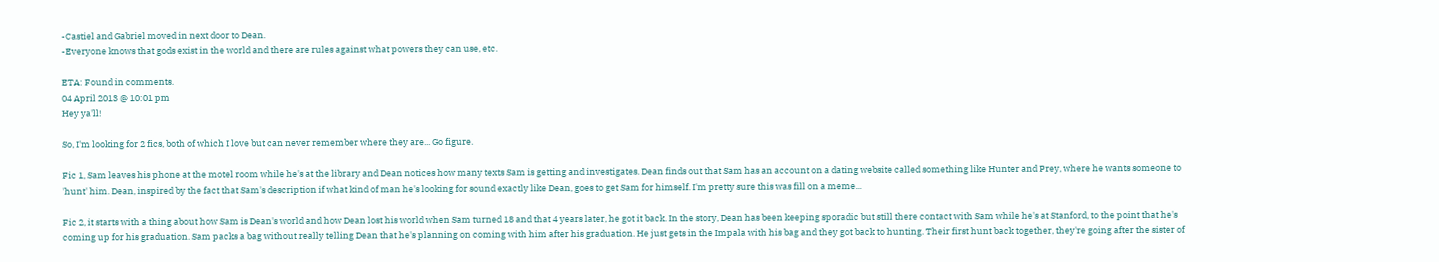-Castiel and Gabriel moved in next door to Dean.
-Everyone knows that gods exist in the world and there are rules against what powers they can use, etc.

ETA: Found in comments.
04 April 2013 @ 10:01 pm
Hey ya'll!

So, I'm looking for 2 fics, both of which I love but can never remember where they are... Go figure.

Fic 1, Sam leaves his phone at the motel room while he's at the library and Dean notices how many texts Sam is getting and investigates. Dean finds out that Sam has an account on a dating website called something like Hunter and Prey, where he wants someone to 'hunt' him. Dean, inspired by the fact that Sam's description if what kind of man he's looking for sound exactly like Dean, goes to get Sam for himself. I'm pretty sure this was fill on a meme...

Fic 2, it starts with a thing about how Sam is Dean's world and how Dean lost his world when Sam turned 18 and that 4 years later, he got it back. In the story, Dean has been keeping sporadic but still there contact with Sam while he's at Stanford, to the point that he's coming up for his graduation. Sam packs a bag without really telling Dean that he's planning on coming with him after his graduation. He just gets in the Impala with his bag and they got back to hunting. Their first hunt back together, they're going after the sister of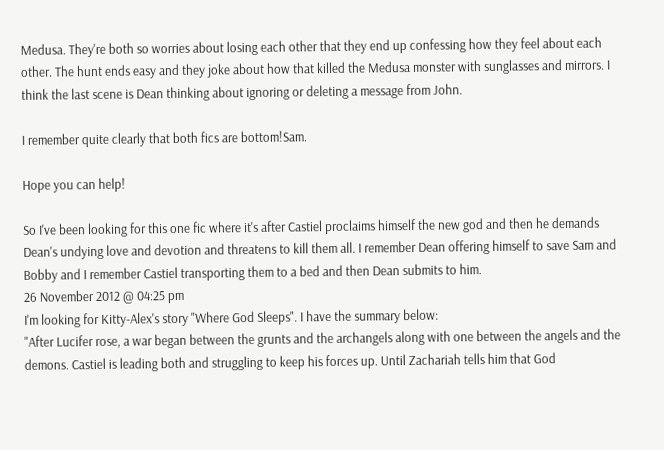Medusa. They're both so worries about losing each other that they end up confessing how they feel about each other. The hunt ends easy and they joke about how that killed the Medusa monster with sunglasses and mirrors. I think the last scene is Dean thinking about ignoring or deleting a message from John.

I remember quite clearly that both fics are bottom!Sam.

Hope you can help!

So I've been looking for this one fic where it's after Castiel proclaims himself the new god and then he demands Dean's undying love and devotion and threatens to kill them all. I remember Dean offering himself to save Sam and Bobby and I remember Castiel transporting them to a bed and then Dean submits to him.
26 November 2012 @ 04:25 pm
I'm looking for Kitty-Alex's story "Where God Sleeps". I have the summary below:
"After Lucifer rose, a war began between the grunts and the archangels along with one between the angels and the demons. Castiel is leading both and struggling to keep his forces up. Until Zachariah tells him that God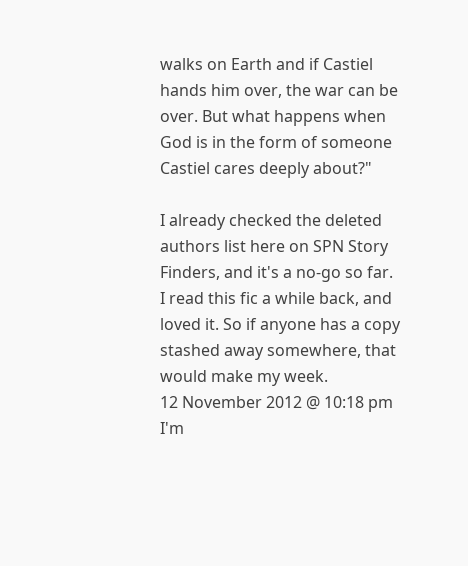walks on Earth and if Castiel hands him over, the war can be over. But what happens when God is in the form of someone Castiel cares deeply about?"

I already checked the deleted authors list here on SPN Story Finders, and it's a no-go so far.
I read this fic a while back, and loved it. So if anyone has a copy stashed away somewhere, that would make my week.
12 November 2012 @ 10:18 pm
I'm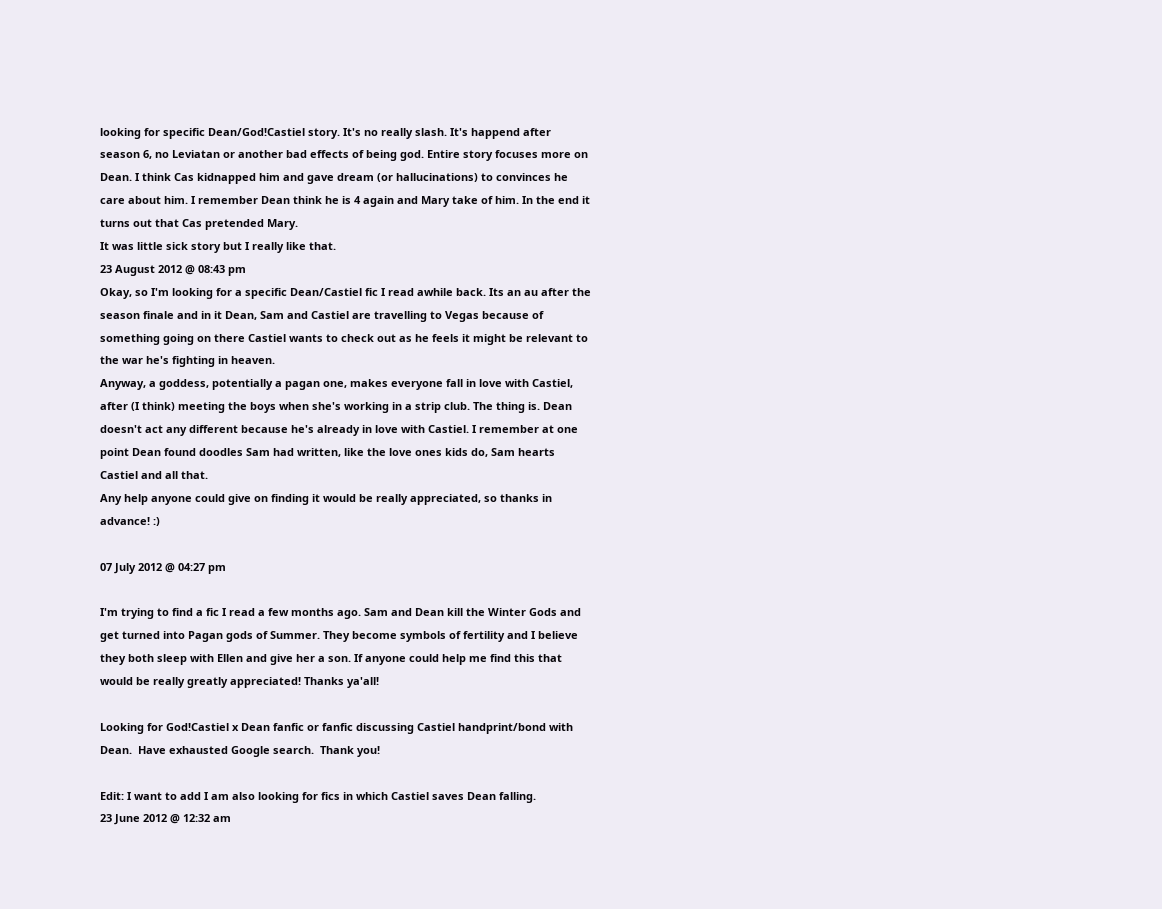looking for specific Dean/God!Castiel story. It's no really slash. It's happend after season 6, no Leviatan or another bad effects of being god. Entire story focuses more on Dean. I think Cas kidnapped him and gave dream (or hallucinations) to convinces he care about him. I remember Dean think he is 4 again and Mary take of him. In the end it turns out that Cas pretended Mary.
It was little sick story but I really like that.
23 August 2012 @ 08:43 pm
Okay, so I'm looking for a specific Dean/Castiel fic I read awhile back. Its an au after the season finale and in it Dean, Sam and Castiel are travelling to Vegas because of something going on there Castiel wants to check out as he feels it might be relevant to the war he's fighting in heaven.
Anyway, a goddess, potentially a pagan one, makes everyone fall in love with Castiel, after (I think) meeting the boys when she's working in a strip club. The thing is. Dean doesn't act any different because he's already in love with Castiel. I remember at one point Dean found doodles Sam had written, like the love ones kids do, Sam hearts Castiel and all that.
Any help anyone could give on finding it would be really appreciated, so thanks in advance! :)

07 July 2012 @ 04:27 pm

I'm trying to find a fic I read a few months ago. Sam and Dean kill the Winter Gods and get turned into Pagan gods of Summer. They become symbols of fertility and I believe they both sleep with Ellen and give her a son. If anyone could help me find this that would be really greatly appreciated! Thanks ya'all!

Looking for God!Castiel x Dean fanfic or fanfic discussing Castiel handprint/bond with Dean.  Have exhausted Google search.  Thank you!

Edit: I want to add I am also looking for fics in which Castiel saves Dean falling.
23 June 2012 @ 12:32 am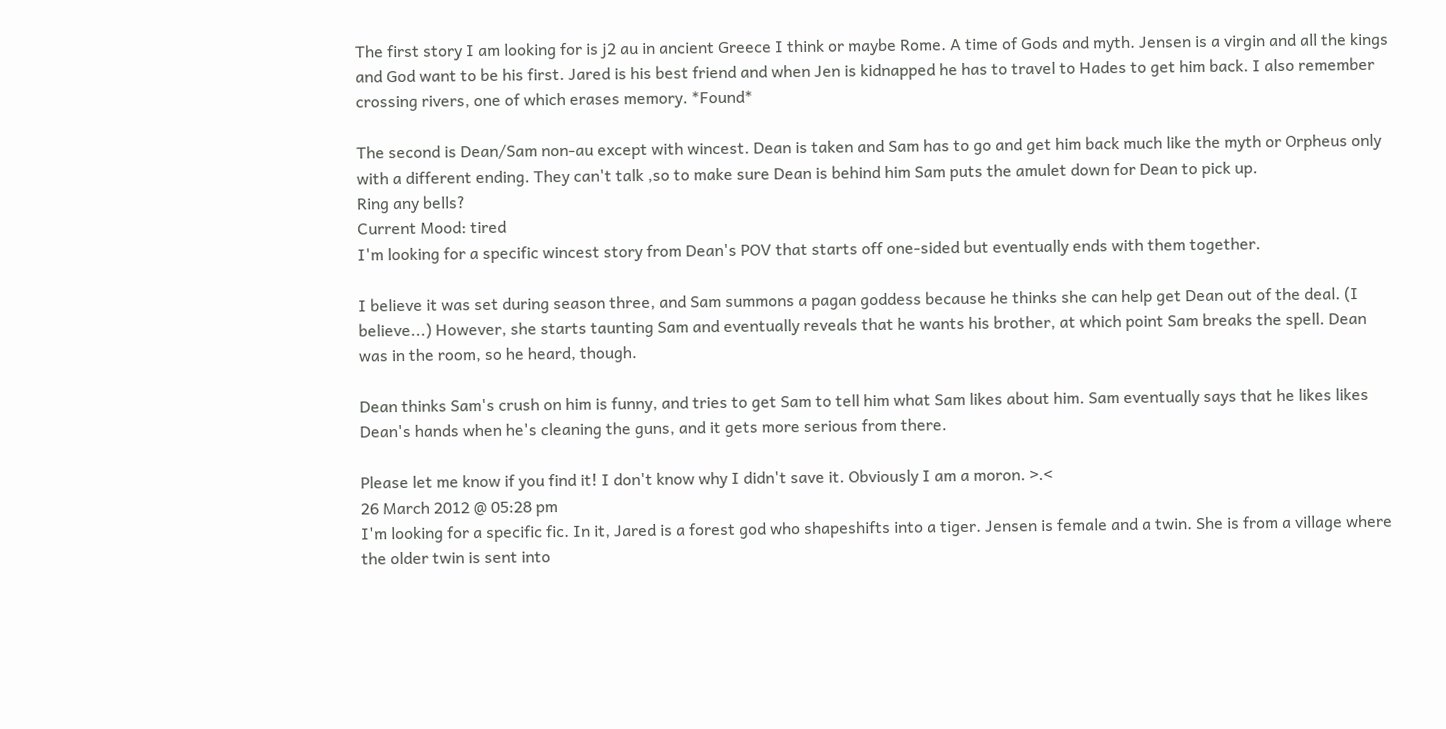The first story I am looking for is j2 au in ancient Greece I think or maybe Rome. A time of Gods and myth. Jensen is a virgin and all the kings and God want to be his first. Jared is his best friend and when Jen is kidnapped he has to travel to Hades to get him back. I also remember crossing rivers, one of which erases memory. *Found*

The second is Dean/Sam non-au except with wincest. Dean is taken and Sam has to go and get him back much like the myth or Orpheus only with a different ending. They can't talk ,so to make sure Dean is behind him Sam puts the amulet down for Dean to pick up.
Ring any bells?
Current Mood: tired
I'm looking for a specific wincest story from Dean's POV that starts off one-sided but eventually ends with them together.

I believe it was set during season three, and Sam summons a pagan goddess because he thinks she can help get Dean out of the deal. (I believe...) However, she starts taunting Sam and eventually reveals that he wants his brother, at which point Sam breaks the spell. Dean was in the room, so he heard, though.

Dean thinks Sam's crush on him is funny, and tries to get Sam to tell him what Sam likes about him. Sam eventually says that he likes likes Dean's hands when he's cleaning the guns, and it gets more serious from there.

Please let me know if you find it! I don't know why I didn't save it. Obviously I am a moron. >.<
26 March 2012 @ 05:28 pm
I'm looking for a specific fic. In it, Jared is a forest god who shapeshifts into a tiger. Jensen is female and a twin. She is from a village where the older twin is sent into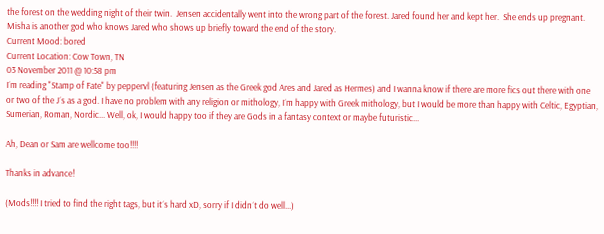the forest on the wedding night of their twin.  Jensen accidentally went into the wrong part of the forest. Jared found her and kept her.  She ends up pregnant. Misha is another god who knows Jared who shows up briefly toward the end of the story.
Current Mood: bored
Current Location: Cow Town, TN
03 November 2011 @ 10:58 pm
I´m reading "Stamp of Fate" by peppervl (featuring Jensen as the Greek god Ares and Jared as Hermes) and I wanna know if there are more fics out there with one or two of the J´s as a god. I have no problem with any religion or mithology, I´m happy with Greek mithology, but I would be more than happy with Celtic, Egyptian, Sumerian, Roman, Nordic... Well, ok, I would happy too if they are Gods in a fantasy context or maybe futuristic...

Ah, Dean or Sam are wellcome too!!!!

Thanks in advance!

(Mods!!!! I tried to find the right tags, but it´s hard xD, sorry if I didn´t do well...)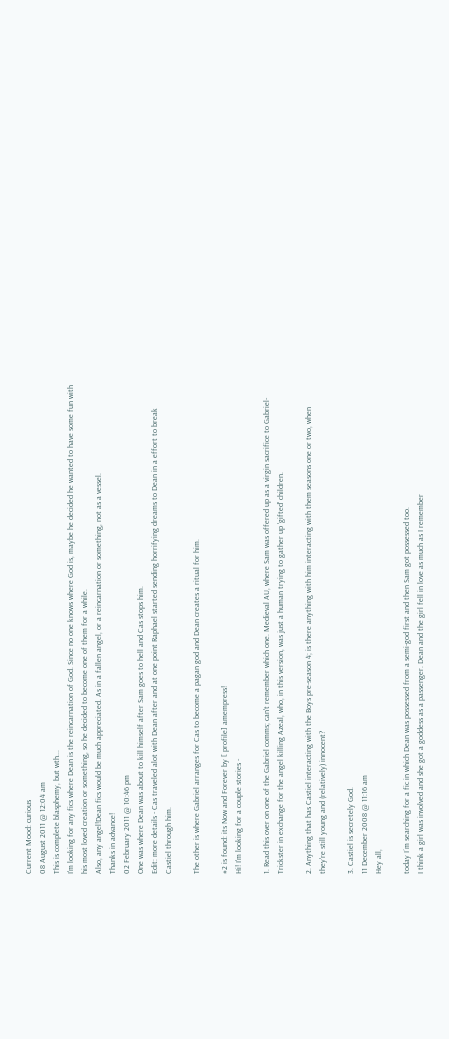Current Mood: curious
08 August 2011 @ 12:04 am
This is complete blasphemy, but wth...
I'm looking for any fics where Dean is the reincarnation of God. Since no one knows where God is, maybe he decided he wanted to have some fun with his most loved creation or something, so he decided to become one of them for a while.
Also, any angel!Dean fics would be much appreciated. As in a fallen angel, or a reincarnation or something, not as a vessel.
Thanks in advance!
02 February 2011 @ 10:46 pm
One was where Dean was about to kill himself after Sam goes to hell and Cas stops him.
Edit: more details - Cas traveled alot with Dean after and at one point Raphael started sending horrifying dreams to Dean in a effort to break Castiel through him.

The other is where Gabriel arranges for Cas to become a pagan god and Dean creates a ritual for him.

#2 is found: its Now and Forever by [ profile] amempress!
Hi! I'm looking for a couple stories -

1. Read this over on one of the Gabriel comms; can't remember which one. Medieval AU, where Sam was offered up as a virgin sacrifice to Gabriel-Trickster in exchange for the angel killing Azeal, who, in this version, was just a human trying to gather up 'gifted' children.

2. Anything that has Castiel interacting with the Boys pre-season 4; is there anything with him interacting with them seasons one or two, when they're still young and (relatively) innocent?

3. Castiel is secretely God.
11 December 2008 @ 11:16 am
Hey all,

today I´m searching for a fic in which Dean was possessed from a semi-god first and then Sam got possessed too.
I think a girl was involved and she got a goddess as a passenger. Dean and the girl fell in love as much as I remember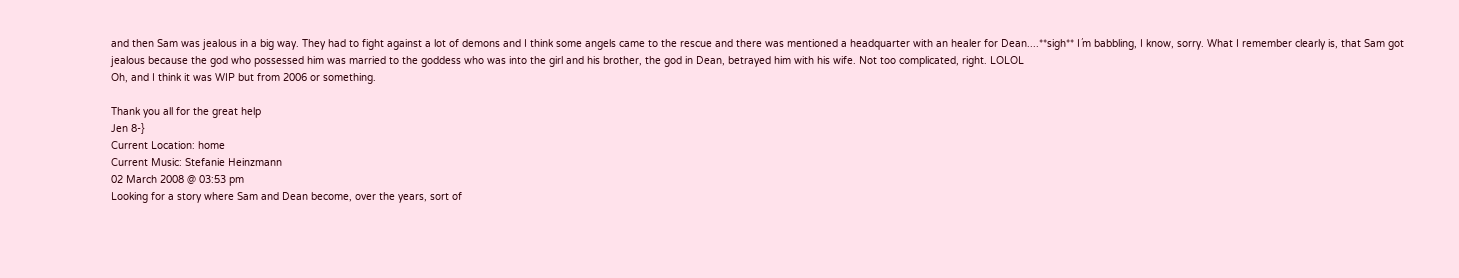and then Sam was jealous in a big way. They had to fight against a lot of demons and I think some angels came to the rescue and there was mentioned a headquarter with an healer for Dean....**sigh** I´m babbling, I know, sorry. What I remember clearly is, that Sam got jealous because the god who possessed him was married to the goddess who was into the girl and his brother, the god in Dean, betrayed him with his wife. Not too complicated, right. LOLOL
Oh, and I think it was WIP but from 2006 or something.

Thank you all for the great help
Jen 8-}
Current Location: home
Current Music: Stefanie Heinzmann
02 March 2008 @ 03:53 pm
Looking for a story where Sam and Dean become, over the years, sort of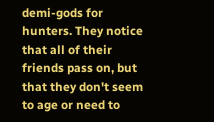demi-gods for hunters. They notice that all of their friends pass on, but that they don't seem to age or need to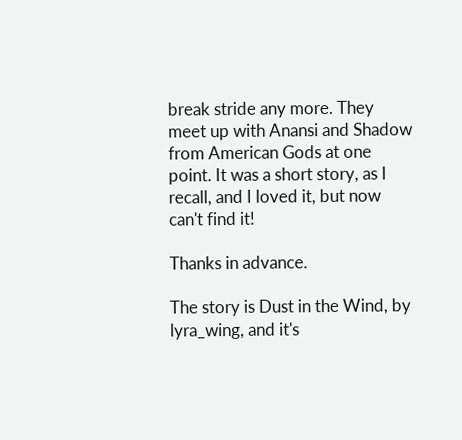break stride any more. They meet up with Anansi and Shadow from American Gods at one point. It was a short story, as I recall, and I loved it, but now can't find it!

Thanks in advance.

The story is Dust in the Wind, by lyra_wing, and it's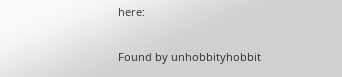here:

Found by unhobbityhobbit